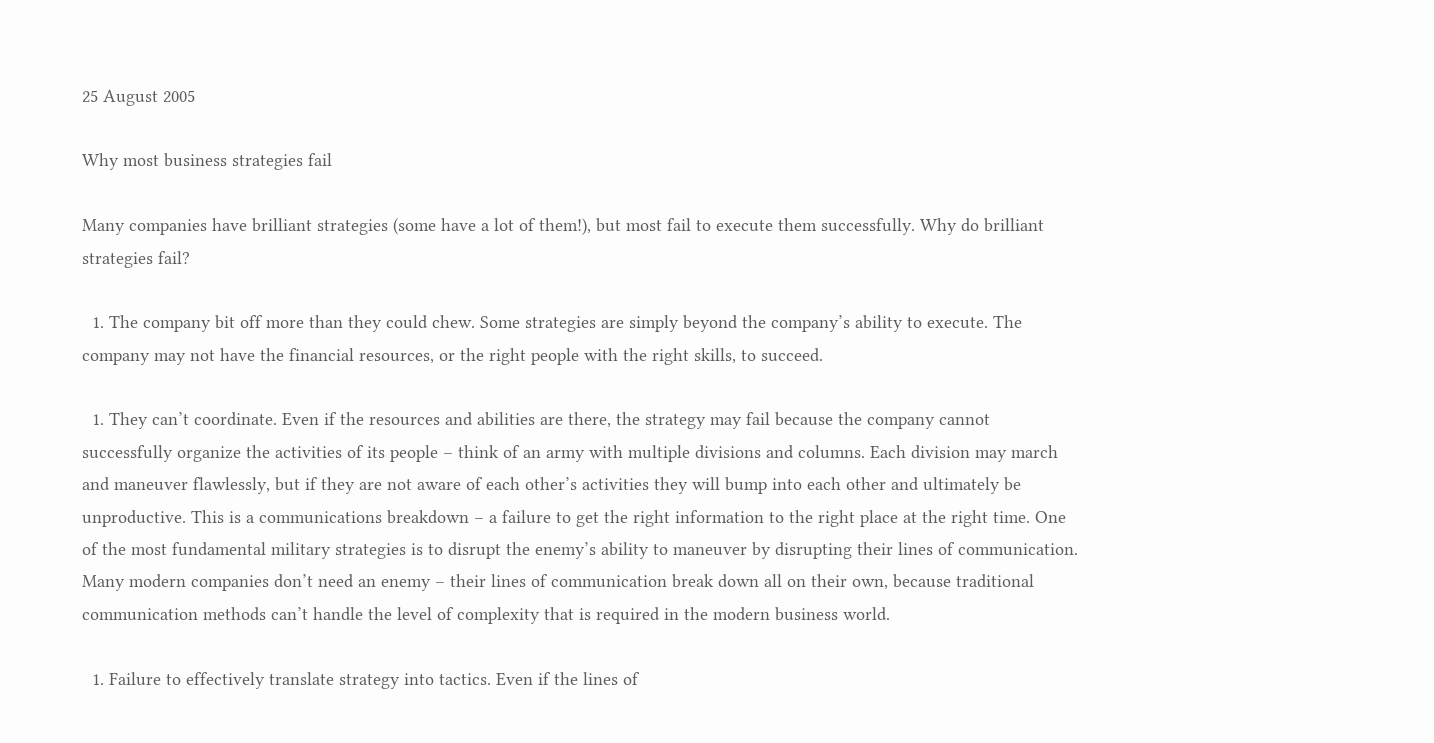25 August 2005

Why most business strategies fail

Many companies have brilliant strategies (some have a lot of them!), but most fail to execute them successfully. Why do brilliant strategies fail?

  1. The company bit off more than they could chew. Some strategies are simply beyond the company’s ability to execute. The company may not have the financial resources, or the right people with the right skills, to succeed.

  1. They can’t coordinate. Even if the resources and abilities are there, the strategy may fail because the company cannot successfully organize the activities of its people – think of an army with multiple divisions and columns. Each division may march and maneuver flawlessly, but if they are not aware of each other’s activities they will bump into each other and ultimately be unproductive. This is a communications breakdown – a failure to get the right information to the right place at the right time. One of the most fundamental military strategies is to disrupt the enemy’s ability to maneuver by disrupting their lines of communication. Many modern companies don’t need an enemy – their lines of communication break down all on their own, because traditional communication methods can’t handle the level of complexity that is required in the modern business world.

  1. Failure to effectively translate strategy into tactics. Even if the lines of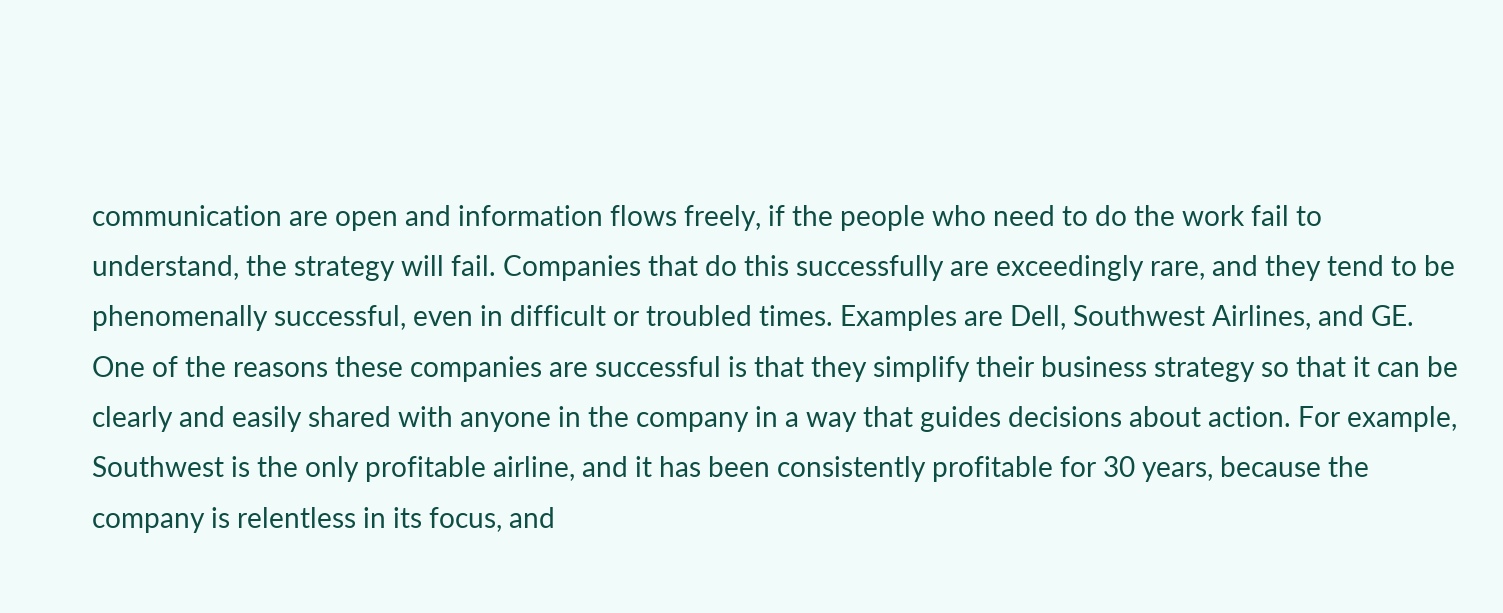communication are open and information flows freely, if the people who need to do the work fail to understand, the strategy will fail. Companies that do this successfully are exceedingly rare, and they tend to be phenomenally successful, even in difficult or troubled times. Examples are Dell, Southwest Airlines, and GE. One of the reasons these companies are successful is that they simplify their business strategy so that it can be clearly and easily shared with anyone in the company in a way that guides decisions about action. For example, Southwest is the only profitable airline, and it has been consistently profitable for 30 years, because the company is relentless in its focus, and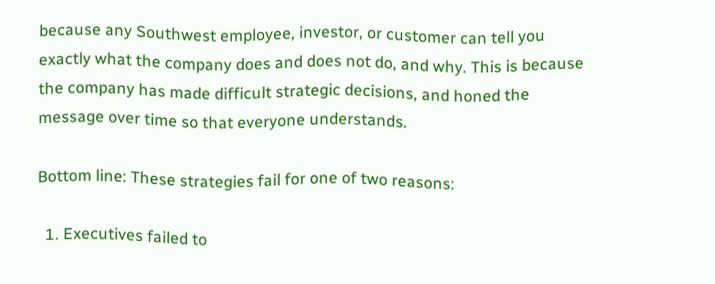because any Southwest employee, investor, or customer can tell you exactly what the company does and does not do, and why. This is because the company has made difficult strategic decisions, and honed the message over time so that everyone understands.

Bottom line: These strategies fail for one of two reasons:

  1. Executives failed to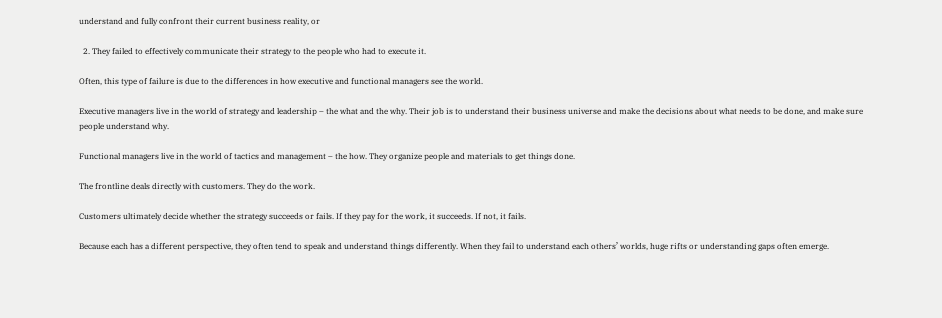understand and fully confront their current business reality, or

  2. They failed to effectively communicate their strategy to the people who had to execute it.

Often, this type of failure is due to the differences in how executive and functional managers see the world.

Executive managers live in the world of strategy and leadership – the what and the why. Their job is to understand their business universe and make the decisions about what needs to be done, and make sure people understand why.

Functional managers live in the world of tactics and management – the how. They organize people and materials to get things done.

The frontline deals directly with customers. They do the work.

Customers ultimately decide whether the strategy succeeds or fails. If they pay for the work, it succeeds. If not, it fails.

Because each has a different perspective, they often tend to speak and understand things differently. When they fail to understand each others’ worlds, huge rifts or understanding gaps often emerge.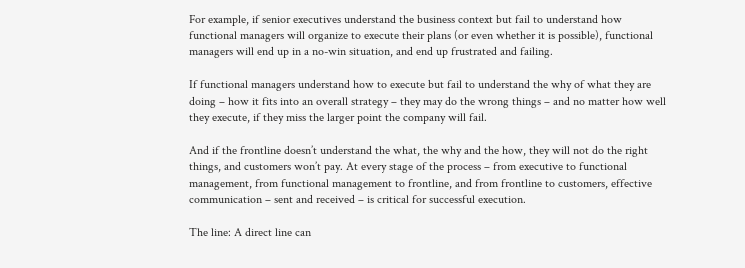For example, if senior executives understand the business context but fail to understand how functional managers will organize to execute their plans (or even whether it is possible), functional managers will end up in a no-win situation, and end up frustrated and failing.

If functional managers understand how to execute but fail to understand the why of what they are doing – how it fits into an overall strategy – they may do the wrong things – and no matter how well they execute, if they miss the larger point the company will fail.

And if the frontline doesn’t understand the what, the why and the how, they will not do the right things, and customers won’t pay. At every stage of the process – from executive to functional management, from functional management to frontline, and from frontline to customers, effective communication – sent and received – is critical for successful execution.

The line: A direct line can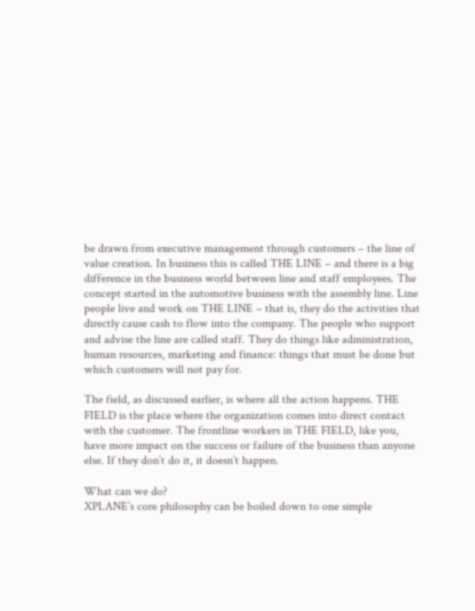be drawn from executive management through customers – the line of value creation. In business this is called THE LINE – and there is a big difference in the business world between line and staff employees. The concept started in the automotive business with the assembly line. Line people live and work on THE LINE – that is, they do the activities that directly cause cash to flow into the company. The people who support and advise the line are called staff. They do things like administration, human resources, marketing and finance: things that must be done but which customers will not pay for.

The field, as discussed earlier, is where all the action happens. THE FIELD is the place where the organization comes into direct contact with the customer. The frontline workers in THE FIELD, like you, have more impact on the success or failure of the business than anyone else. If they don’t do it, it doesn’t happen.

What can we do?
XPLANE’s core philosophy can be boiled down to one simple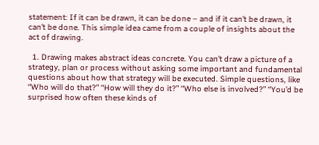statement: If it can be drawn, it can be done – and if it can’t be drawn, it can’t be done. This simple idea came from a couple of insights about the act of drawing.

  1. Drawing makes abstract ideas concrete. You can’t draw a picture of a strategy, plan or process without asking some important and fundamental questions about how that strategy will be executed. Simple questions, like “Who will do that?” “How will they do it?” “Who else is involved?” “You’d be surprised how often these kinds of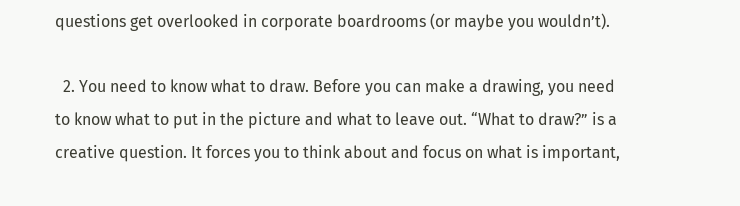questions get overlooked in corporate boardrooms (or maybe you wouldn’t).

  2. You need to know what to draw. Before you can make a drawing, you need to know what to put in the picture and what to leave out. “What to draw?” is a creative question. It forces you to think about and focus on what is important,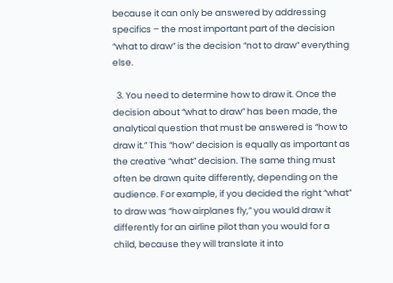because it can only be answered by addressing specifics – the most important part of the decision “what to draw” is the decision “not to draw” everything else.

  3. You need to determine how to draw it. Once the decision about “what to draw” has been made, the analytical question that must be answered is “how to draw it.” This “how” decision is equally as important as the creative “what” decision. The same thing must often be drawn quite differently, depending on the audience. For example, if you decided the right “what” to draw was “how airplanes fly,” you would draw it differently for an airline pilot than you would for a child, because they will translate it into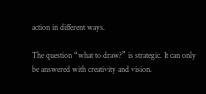action in different ways.

The question “what to draw?” is strategic. It can only be answered with creativity and vision.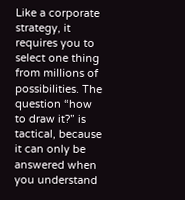Like a corporate strategy, it requires you to select one thing from millions of possibilities. The question “how to draw it?” is tactical, because it can only be answered when you understand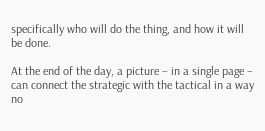specifically who will do the thing, and how it will be done.

At the end of the day, a picture – in a single page – can connect the strategic with the tactical in a way no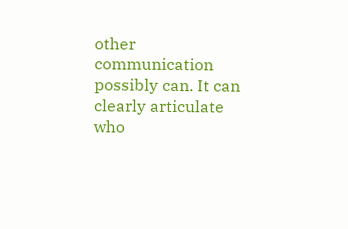other communication possibly can. It can clearly articulate who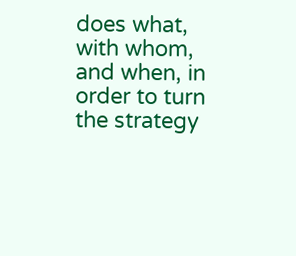does what, with whom, and when, in order to turn the strategy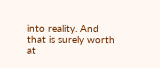into reality. And that is surely worth at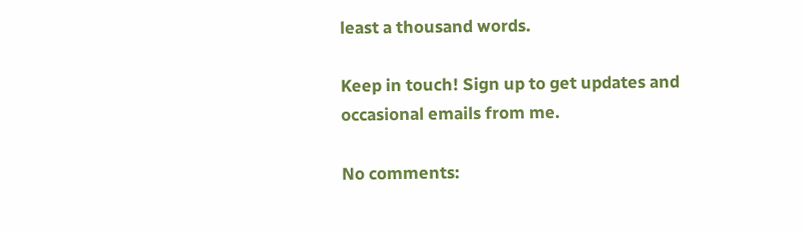least a thousand words.

Keep in touch! Sign up to get updates and occasional emails from me.

No comments: